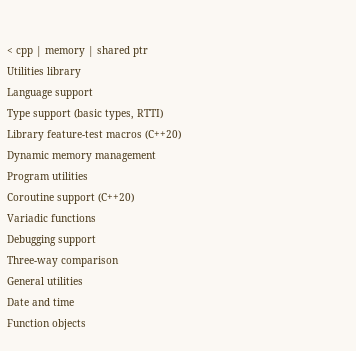< cpp | memory | shared ptr
Utilities library
Language support
Type support (basic types, RTTI)
Library feature-test macros (C++20)
Dynamic memory management
Program utilities
Coroutine support (C++20)
Variadic functions
Debugging support
Three-way comparison
General utilities
Date and time
Function objects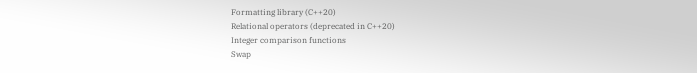Formatting library (C++20)
Relational operators (deprecated in C++20)
Integer comparison functions
Swap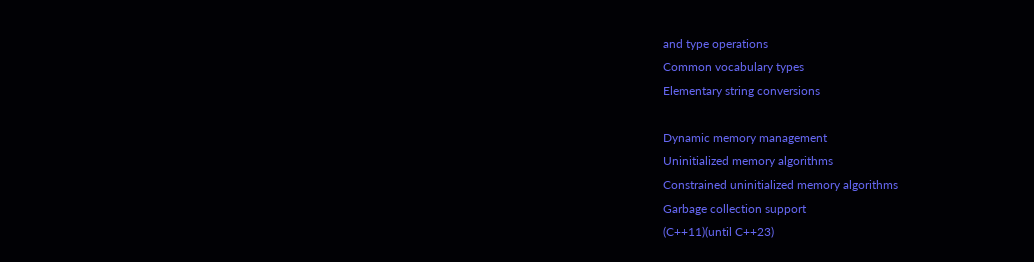and type operations
Common vocabulary types
Elementary string conversions

Dynamic memory management
Uninitialized memory algorithms
Constrained uninitialized memory algorithms
Garbage collection support
(C++11)(until C++23)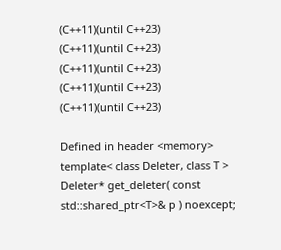(C++11)(until C++23)
(C++11)(until C++23)
(C++11)(until C++23)
(C++11)(until C++23)
(C++11)(until C++23)

Defined in header <memory>
template< class Deleter, class T >
Deleter* get_deleter( const std::shared_ptr<T>& p ) noexcept;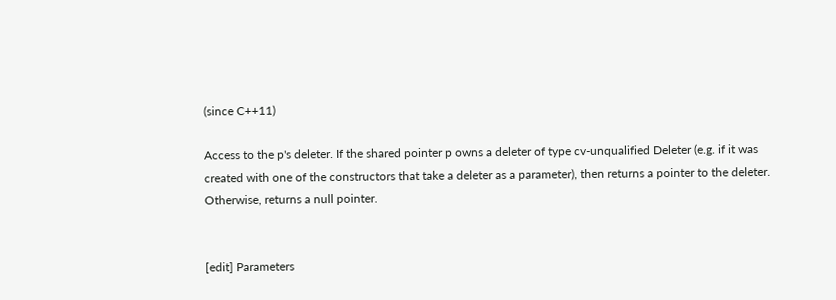(since C++11)

Access to the p's deleter. If the shared pointer p owns a deleter of type cv-unqualified Deleter (e.g. if it was created with one of the constructors that take a deleter as a parameter), then returns a pointer to the deleter. Otherwise, returns a null pointer.


[edit] Parameters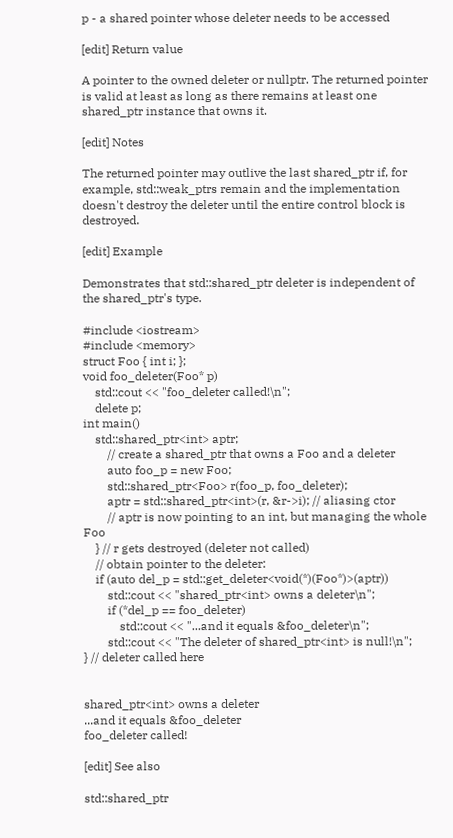p - a shared pointer whose deleter needs to be accessed

[edit] Return value

A pointer to the owned deleter or nullptr. The returned pointer is valid at least as long as there remains at least one shared_ptr instance that owns it.

[edit] Notes

The returned pointer may outlive the last shared_ptr if, for example, std::weak_ptrs remain and the implementation doesn't destroy the deleter until the entire control block is destroyed.

[edit] Example

Demonstrates that std::shared_ptr deleter is independent of the shared_ptr's type.

#include <iostream>
#include <memory>
struct Foo { int i; };
void foo_deleter(Foo* p)
    std::cout << "foo_deleter called!\n";
    delete p;
int main()
    std::shared_ptr<int> aptr;
        // create a shared_ptr that owns a Foo and a deleter
        auto foo_p = new Foo;
        std::shared_ptr<Foo> r(foo_p, foo_deleter);
        aptr = std::shared_ptr<int>(r, &r->i); // aliasing ctor
        // aptr is now pointing to an int, but managing the whole Foo
    } // r gets destroyed (deleter not called)
    // obtain pointer to the deleter:
    if (auto del_p = std::get_deleter<void(*)(Foo*)>(aptr))
        std::cout << "shared_ptr<int> owns a deleter\n";
        if (*del_p == foo_deleter)
            std::cout << "...and it equals &foo_deleter\n";
        std::cout << "The deleter of shared_ptr<int> is null!\n";
} // deleter called here


shared_ptr<int> owns a deleter
...and it equals &foo_deleter
foo_deleter called!

[edit] See also

std::shared_ptr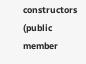constructors
(public member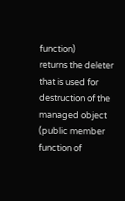function)
returns the deleter that is used for destruction of the managed object
(public member function of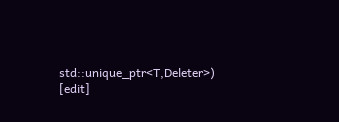std::unique_ptr<T,Deleter>) [edit]